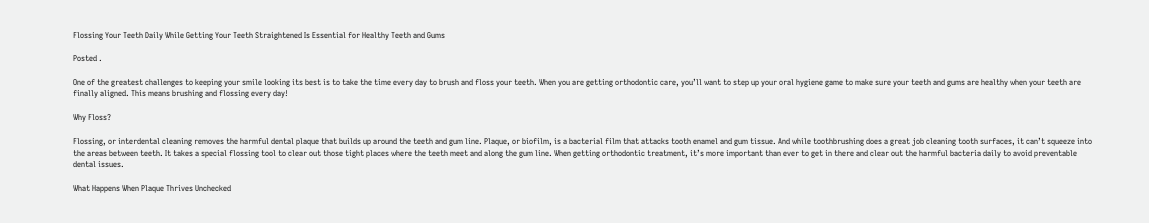Flossing Your Teeth Daily While Getting Your Teeth Straightened Is Essential for Healthy Teeth and Gums

Posted .

One of the greatest challenges to keeping your smile looking its best is to take the time every day to brush and floss your teeth. When you are getting orthodontic care, you’ll want to step up your oral hygiene game to make sure your teeth and gums are healthy when your teeth are finally aligned. This means brushing and flossing every day!

Why Floss?

Flossing, or interdental cleaning removes the harmful dental plaque that builds up around the teeth and gum line. Plaque, or biofilm, is a bacterial film that attacks tooth enamel and gum tissue. And while toothbrushing does a great job cleaning tooth surfaces, it can’t squeeze into the areas between teeth. It takes a special flossing tool to clear out those tight places where the teeth meet and along the gum line. When getting orthodontic treatment, it’s more important than ever to get in there and clear out the harmful bacteria daily to avoid preventable dental issues.

What Happens When Plaque Thrives Unchecked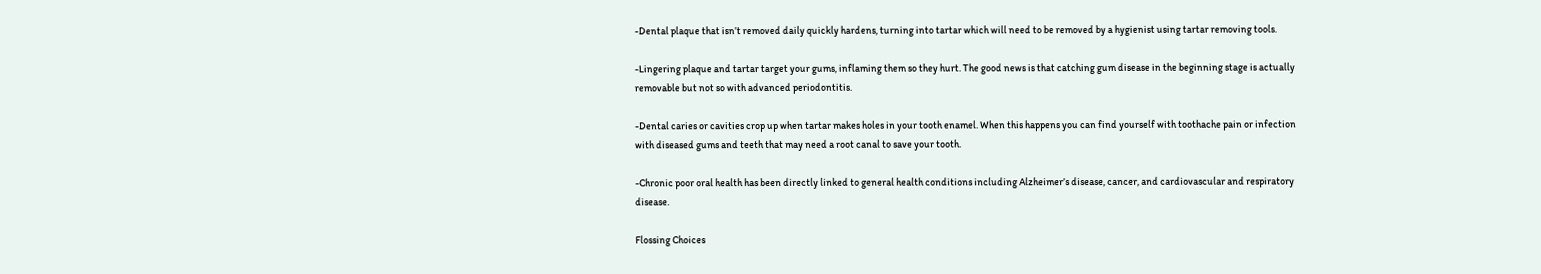-Dental plaque that isn’t removed daily quickly hardens, turning into tartar which will need to be removed by a hygienist using tartar removing tools.

-Lingering plaque and tartar target your gums, inflaming them so they hurt. The good news is that catching gum disease in the beginning stage is actually removable but not so with advanced periodontitis.

-Dental caries or cavities crop up when tartar makes holes in your tooth enamel. When this happens you can find yourself with toothache pain or infection with diseased gums and teeth that may need a root canal to save your tooth.

-Chronic poor oral health has been directly linked to general health conditions including Alzheimer’s disease, cancer, and cardiovascular and respiratory disease.

Flossing Choices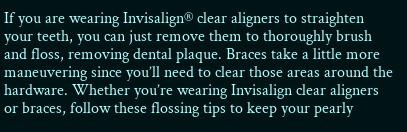If you are wearing Invisalign® clear aligners to straighten your teeth, you can just remove them to thoroughly brush and floss, removing dental plaque. Braces take a little more maneuvering since you’ll need to clear those areas around the hardware. Whether you’re wearing Invisalign clear aligners or braces, follow these flossing tips to keep your pearly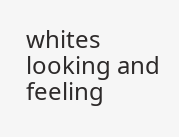whites looking and feeling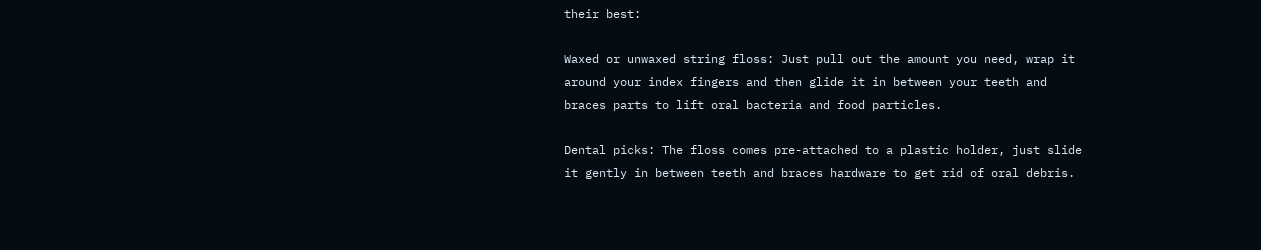their best:

Waxed or unwaxed string floss: Just pull out the amount you need, wrap it around your index fingers and then glide it in between your teeth and braces parts to lift oral bacteria and food particles.

Dental picks: The floss comes pre-attached to a plastic holder, just slide it gently in between teeth and braces hardware to get rid of oral debris.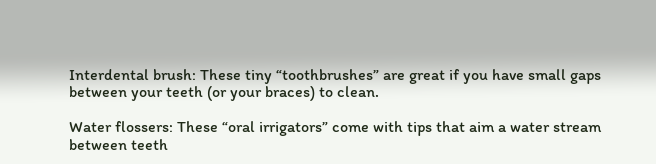Interdental brush: These tiny “toothbrushes” are great if you have small gaps between your teeth (or your braces) to clean.

Water flossers: These “oral irrigators” come with tips that aim a water stream between teeth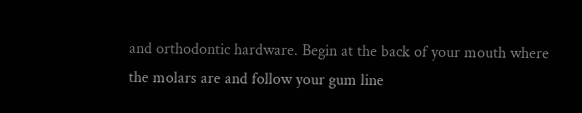and orthodontic hardware. Begin at the back of your mouth where the molars are and follow your gum line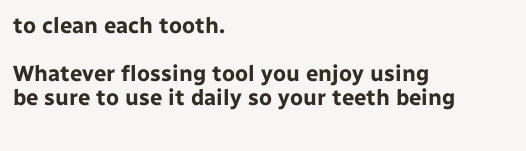to clean each tooth.

Whatever flossing tool you enjoy using be sure to use it daily so your teeth being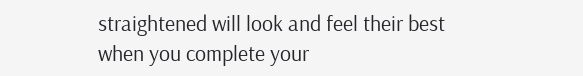straightened will look and feel their best when you complete your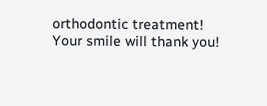orthodontic treatment!  Your smile will thank you!